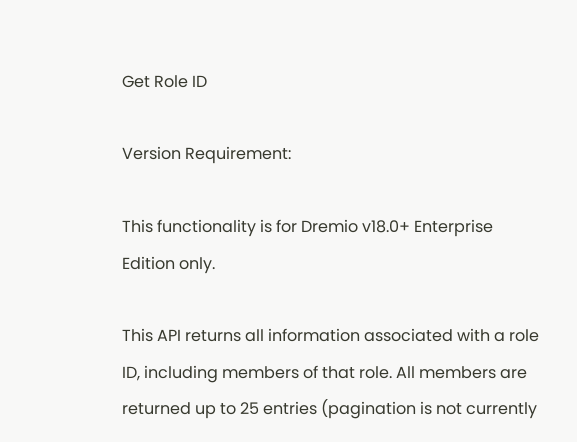Get Role ID

Version Requirement:

This functionality is for Dremio v18.0+ Enterprise Edition only.

This API returns all information associated with a role ID, including members of that role. All members are returned up to 25 entries (pagination is not currently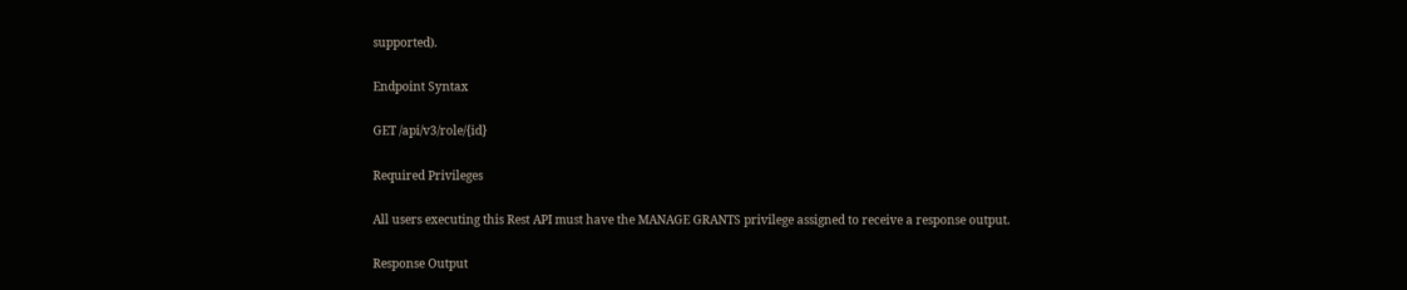supported).

Endpoint Syntax

GET /api/v3/role/{id}

Required Privileges

All users executing this Rest API must have the MANAGE GRANTS privilege assigned to receive a response output.

Response Output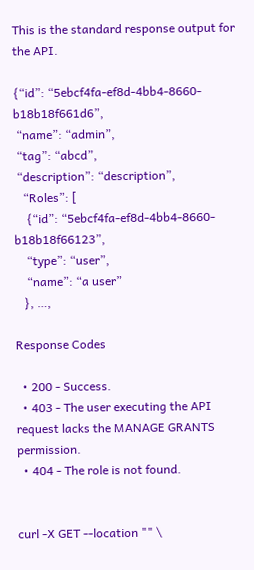This is the standard response output for the API.

{“id”: “5ebcf4fa-ef8d-4bb4-8660-b18b18f661d6”,
 “name”: “admin”,
 “tag”: “abcd”,
 “description”: “description”,
   “Roles”: [
    {“id”: “5ebcf4fa-ef8d-4bb4-8660-b18b18f66123”,
    “type”: “user”,
    “name”: “a user”
   }, …,

Response Codes

  • 200 - Success.
  • 403 - The user executing the API request lacks the MANAGE GRANTS permission.
  • 404 - The role is not found.


curl -X GET --location "" \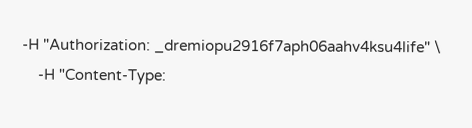-H "Authorization: _dremiopu2916f7aph06aahv4ksu4life" \
    -H "Content-Type: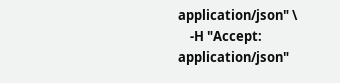application/json" \
    -H "Accept: application/json"